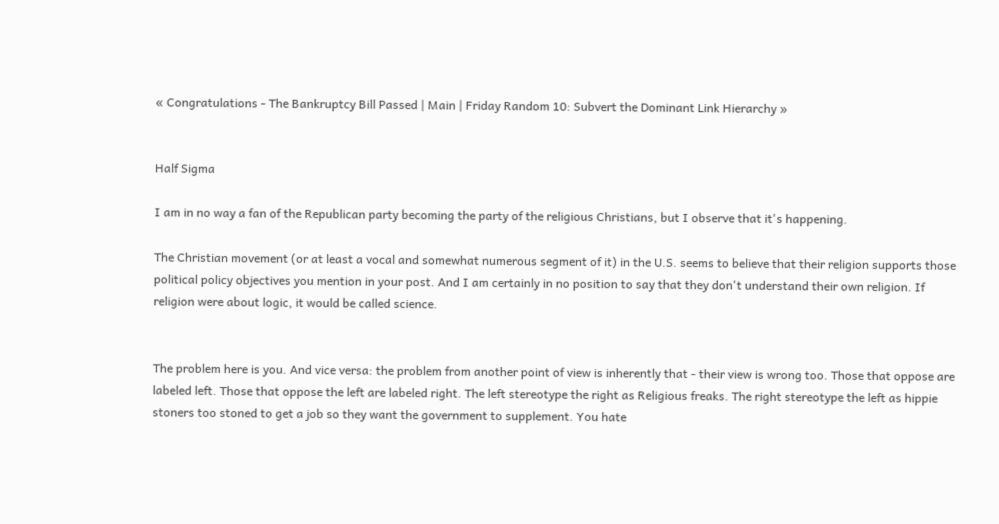« Congratulations - The Bankruptcy Bill Passed | Main | Friday Random 10: Subvert the Dominant Link Hierarchy »


Half Sigma

I am in no way a fan of the Republican party becoming the party of the religious Christians, but I observe that it's happening.

The Christian movement (or at least a vocal and somewhat numerous segment of it) in the U.S. seems to believe that their religion supports those political policy objectives you mention in your post. And I am certainly in no position to say that they don't understand their own religion. If religion were about logic, it would be called science.


The problem here is you. And vice versa: the problem from another point of view is inherently that - their view is wrong too. Those that oppose are labeled left. Those that oppose the left are labeled right. The left stereotype the right as Religious freaks. The right stereotype the left as hippie stoners too stoned to get a job so they want the government to supplement. You hate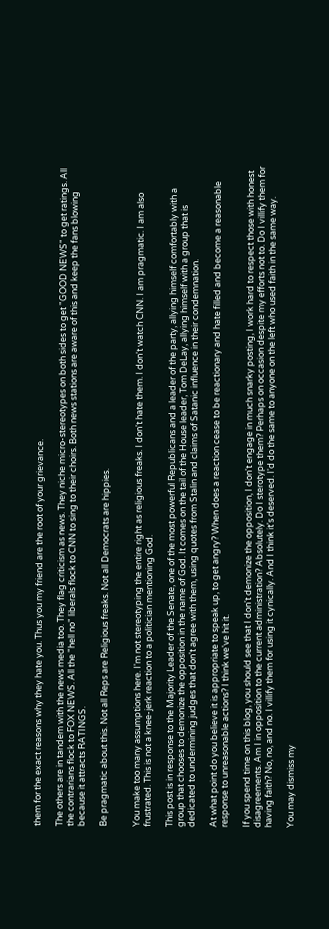them for the exact reasons why they hate you. Thus you my friend are the root of your grievance.

The others are in tandem with the news media too. They flag criticism as news. They niche micro-stereotypes on both sides to get "GOOD NEWS" to get ratings. All the contrarians flock to FOX NEWS. All the "hell no" liberals flock to CNN to sing to their choirs. Both news stations are aware of this and keep the fans blowing because it attracts RATINGS.

Be pragmatic about this. Not all Reps are Religious freaks. Not all Democrats are hippies.


You make too many assumptions here. I'm not stereotyping the entire right as religious freaks. I don't hate them. I don't watch CNN. I am pragmatic. I am also frustrated. This is not a knee-jerk reaction to a politician mentioning God.

This post is in response to the Majority Leader of the Senate, one of the most powerful Republicans and a leader of the party, allying himself comfortably with a group that chooses to demonize the opposition in the name of God. It comes on the tail of the House leader, Tom DeLay, allying himself with a group that is dedicated to undermining judges that don't agree with them, using quotes from Stalin and claims of Satanic influence in their condemnation.

At what point do you believe it is appropriate to speak up, to get angry? When does a reaction cease to be reactionary and hate filled and become a reasonable response to unreasonable actions? I think we've hit it.

If you spend time on this blog, you should see that I don't demonize the opposition, I don't engage in much snarky posting, I work hard to respect those with honest disagreements. Am I in opposition to the current administration? Absolutely. Do I sterotype them? Perhaps on occasion despite my efforts not to. Do I villify them for having faith? No, no, and no. I villify them for using it cynically. And I think it's deserved. I'd do the same to anyone on the left who used faith in the same way.

You may dismiss my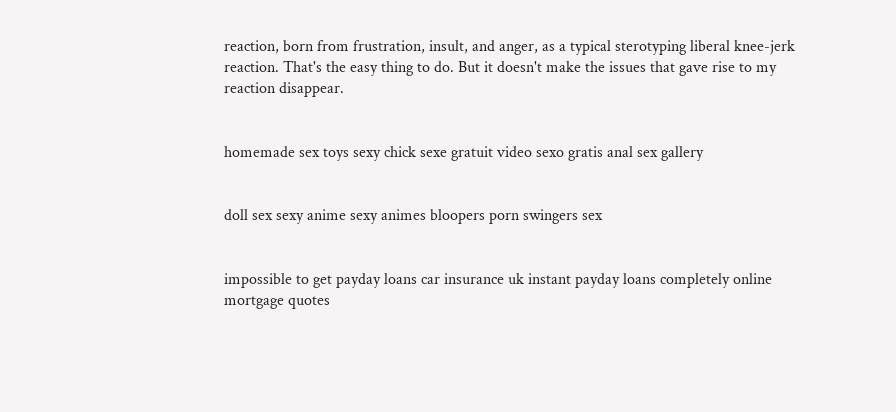reaction, born from frustration, insult, and anger, as a typical sterotyping liberal knee-jerk reaction. That's the easy thing to do. But it doesn't make the issues that gave rise to my reaction disappear.


homemade sex toys sexy chick sexe gratuit video sexo gratis anal sex gallery


doll sex sexy anime sexy animes bloopers porn swingers sex


impossible to get payday loans car insurance uk instant payday loans completely online mortgage quotes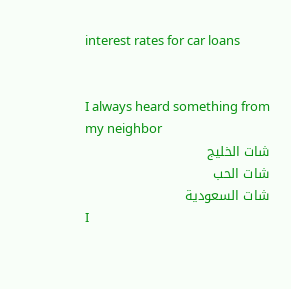interest rates for car loans


I always heard something from my neighbor
شات الخليج
شات الحب
شات السعودية
I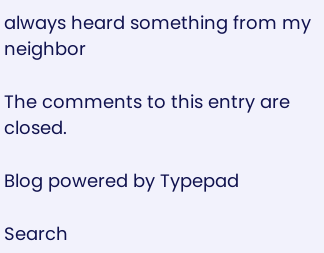always heard something from my neighbor

The comments to this entry are closed.

Blog powered by Typepad

Search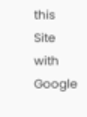this Site with Google